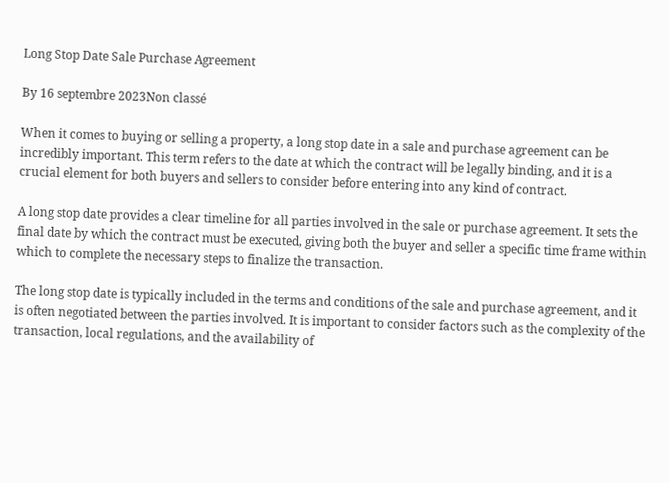Long Stop Date Sale Purchase Agreement

By 16 septembre 2023Non classé

When it comes to buying or selling a property, a long stop date in a sale and purchase agreement can be incredibly important. This term refers to the date at which the contract will be legally binding, and it is a crucial element for both buyers and sellers to consider before entering into any kind of contract.

A long stop date provides a clear timeline for all parties involved in the sale or purchase agreement. It sets the final date by which the contract must be executed, giving both the buyer and seller a specific time frame within which to complete the necessary steps to finalize the transaction.

The long stop date is typically included in the terms and conditions of the sale and purchase agreement, and it is often negotiated between the parties involved. It is important to consider factors such as the complexity of the transaction, local regulations, and the availability of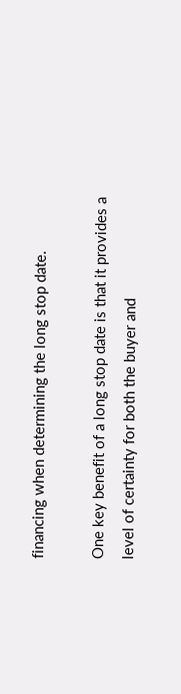financing when determining the long stop date.

One key benefit of a long stop date is that it provides a level of certainty for both the buyer and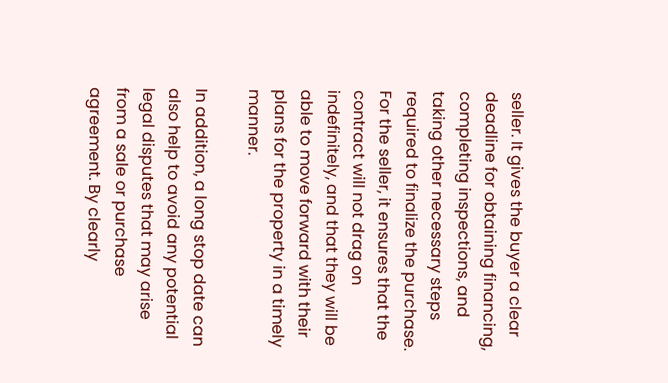seller. It gives the buyer a clear deadline for obtaining financing, completing inspections, and taking other necessary steps required to finalize the purchase. For the seller, it ensures that the contract will not drag on indefinitely, and that they will be able to move forward with their plans for the property in a timely manner.

In addition, a long stop date can also help to avoid any potential legal disputes that may arise from a sale or purchase agreement. By clearly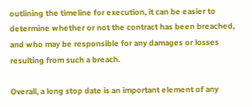outlining the timeline for execution, it can be easier to determine whether or not the contract has been breached, and who may be responsible for any damages or losses resulting from such a breach.

Overall, a long stop date is an important element of any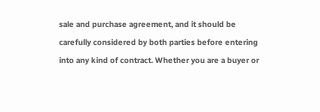sale and purchase agreement, and it should be carefully considered by both parties before entering into any kind of contract. Whether you are a buyer or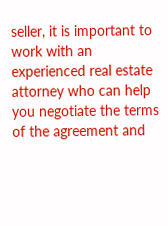seller, it is important to work with an experienced real estate attorney who can help you negotiate the terms of the agreement and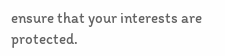ensure that your interests are protected.